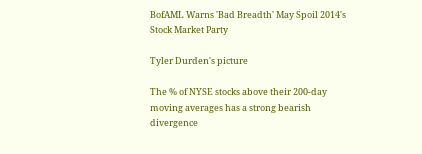BofAML Warns 'Bad Breadth' May Spoil 2014's Stock Market Party

Tyler Durden's picture

The % of NYSE stocks above their 200-day moving averages has a strong bearish divergence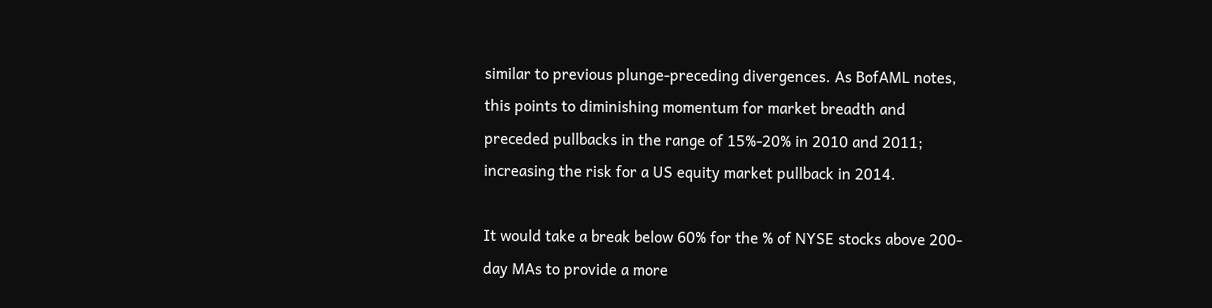similar to previous plunge-preceding divergences. As BofAML notes, this points to diminishing momentum for market breadth and preceded pullbacks in the range of 15%-20% in 2010 and 2011; increasing the risk for a US equity market pullback in 2014.

It would take a break below 60% for the % of NYSE stocks above 200-day MAs to provide a more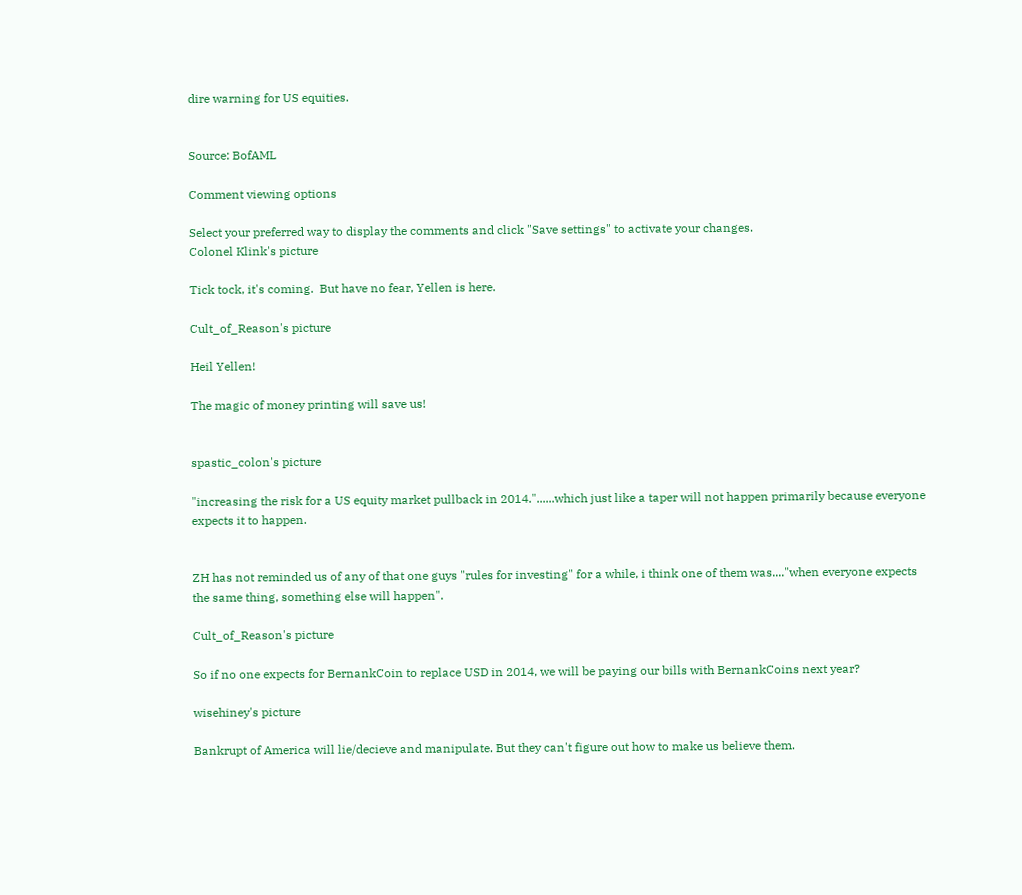dire warning for US equities.


Source: BofAML

Comment viewing options

Select your preferred way to display the comments and click "Save settings" to activate your changes.
Colonel Klink's picture

Tick tock, it's coming.  But have no fear, Yellen is here.

Cult_of_Reason's picture

Heil Yellen!

The magic of money printing will save us!


spastic_colon's picture

"increasing the risk for a US equity market pullback in 2014."......which just like a taper will not happen primarily because everyone expects it to happen.


ZH has not reminded us of any of that one guys "rules for investing" for a while, i think one of them was...."when everyone expects the same thing, something else will happen".

Cult_of_Reason's picture

So if no one expects for BernankCoin to replace USD in 2014, we will be paying our bills with BernankCoins next year?

wisehiney's picture

Bankrupt of America will lie/decieve and manipulate. But they can't figure out how to make us believe them.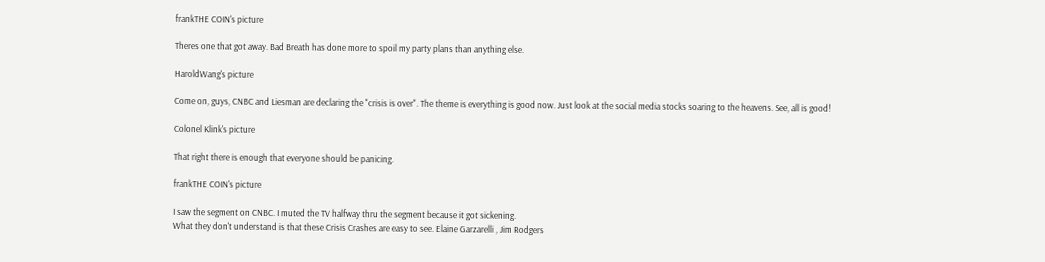frankTHE COIN's picture

Theres one that got away. Bad Breath has done more to spoil my party plans than anything else.

HaroldWang's picture

Come on, guys, CNBC and Liesman are declaring the "crisis is over". The theme is everything is good now. Just look at the social media stocks soaring to the heavens. See, all is good!

Colonel Klink's picture

That right there is enough that everyone should be panicing.

frankTHE COIN's picture

I saw the segment on CNBC. I muted the TV halfway thru the segment because it got sickening.
What they don't understand is that these Crisis Crashes are easy to see. Elaine Garzarelli , Jim Rodgers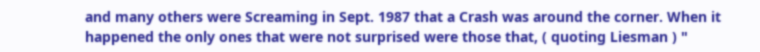and many others were Screaming in Sept. 1987 that a Crash was around the corner. When it happened the only ones that were not surprised were those that, ( quoting Liesman ) "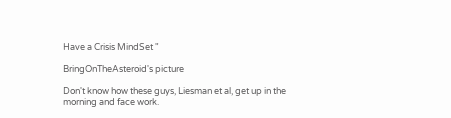Have a Crisis MindSet "

BringOnTheAsteroid's picture

Don't know how these guys, Liesman et al, get up in the morning and face work.